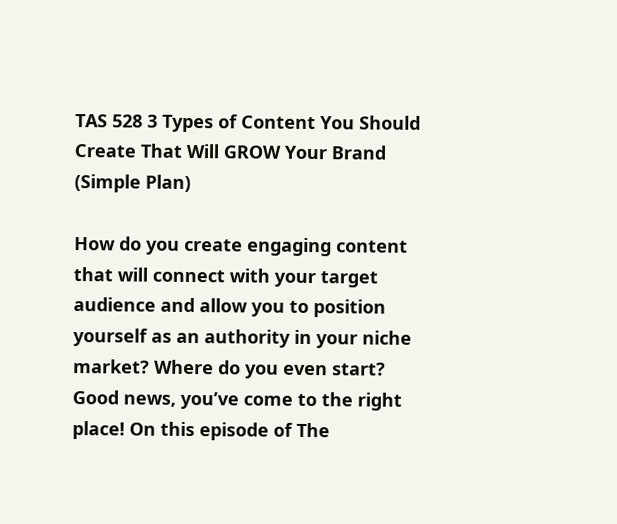TAS 528 3 Types of Content You Should Create That Will GROW Your Brand (Simple Plan)

How do you create engaging content that will connect with your target audience and allow you to position yourself as an authority in your niche market? Where do you even start? Good news, you’ve come to the right place! On this episode of The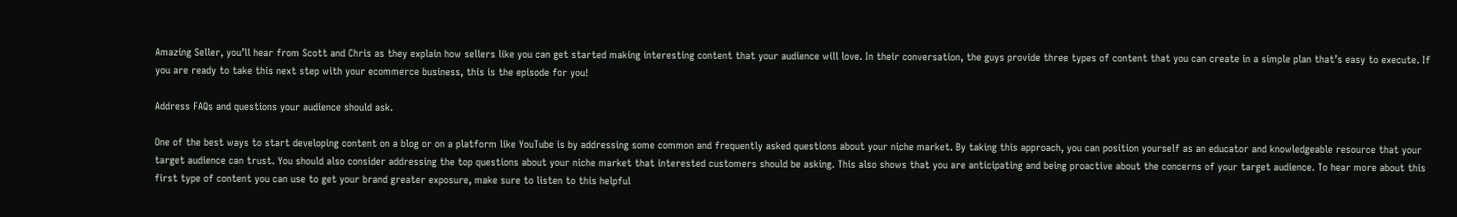Amazing Seller, you’ll hear from Scott and Chris as they explain how sellers like you can get started making interesting content that your audience will love. In their conversation, the guys provide three types of content that you can create in a simple plan that’s easy to execute. If you are ready to take this next step with your ecommerce business, this is the episode for you!

Address FAQs and questions your audience should ask.

One of the best ways to start developing content on a blog or on a platform like YouTube is by addressing some common and frequently asked questions about your niche market. By taking this approach, you can position yourself as an educator and knowledgeable resource that your target audience can trust. You should also consider addressing the top questions about your niche market that interested customers should be asking. This also shows that you are anticipating and being proactive about the concerns of your target audience. To hear more about this first type of content you can use to get your brand greater exposure, make sure to listen to this helpful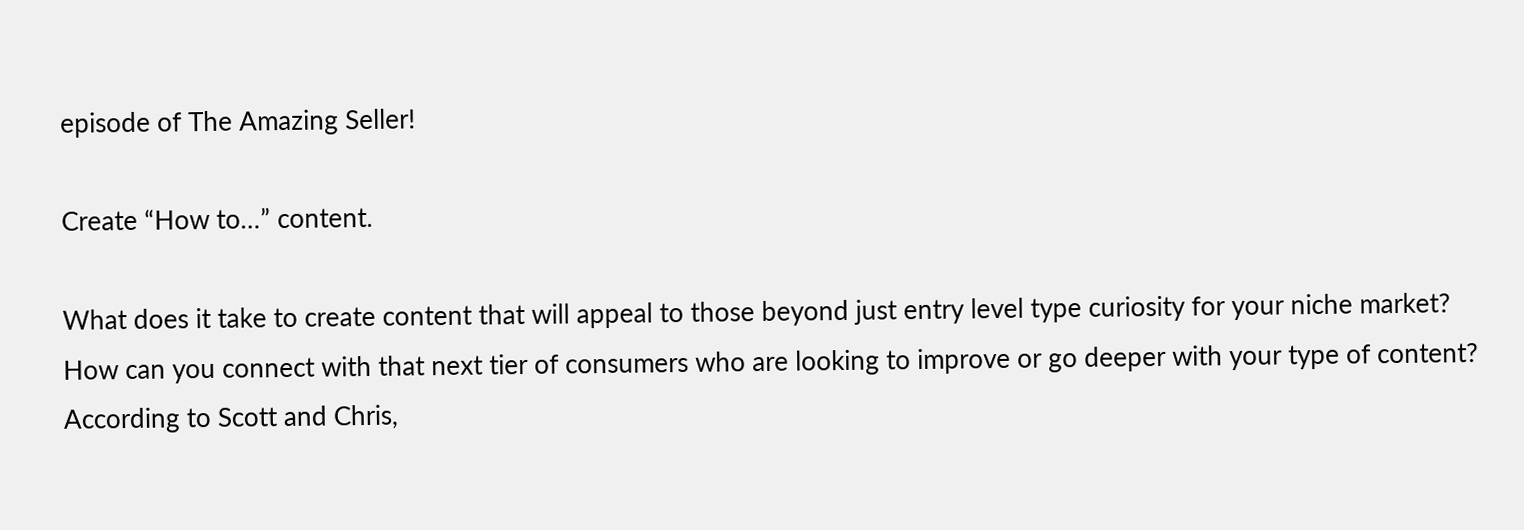episode of The Amazing Seller!

Create “How to…” content.

What does it take to create content that will appeal to those beyond just entry level type curiosity for your niche market? How can you connect with that next tier of consumers who are looking to improve or go deeper with your type of content? According to Scott and Chris,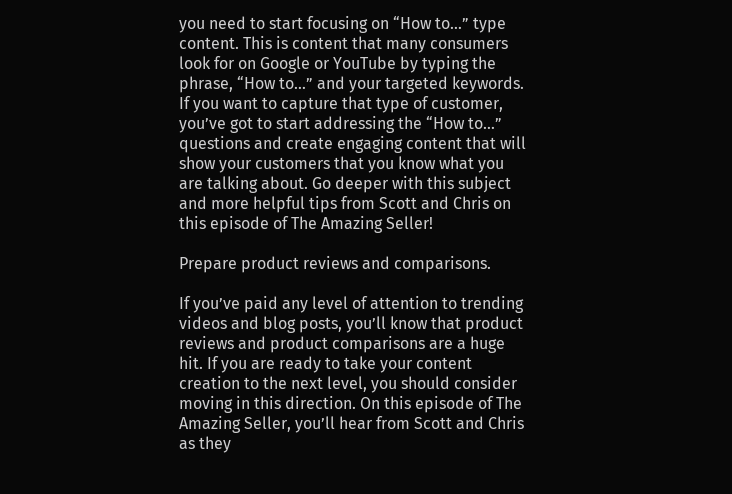you need to start focusing on “How to…” type content. This is content that many consumers look for on Google or YouTube by typing the phrase, “How to…” and your targeted keywords. If you want to capture that type of customer, you’ve got to start addressing the “How to…” questions and create engaging content that will show your customers that you know what you are talking about. Go deeper with this subject and more helpful tips from Scott and Chris on this episode of The Amazing Seller!

Prepare product reviews and comparisons.

If you’ve paid any level of attention to trending videos and blog posts, you’ll know that product reviews and product comparisons are a huge hit. If you are ready to take your content creation to the next level, you should consider moving in this direction. On this episode of The Amazing Seller, you’ll hear from Scott and Chris as they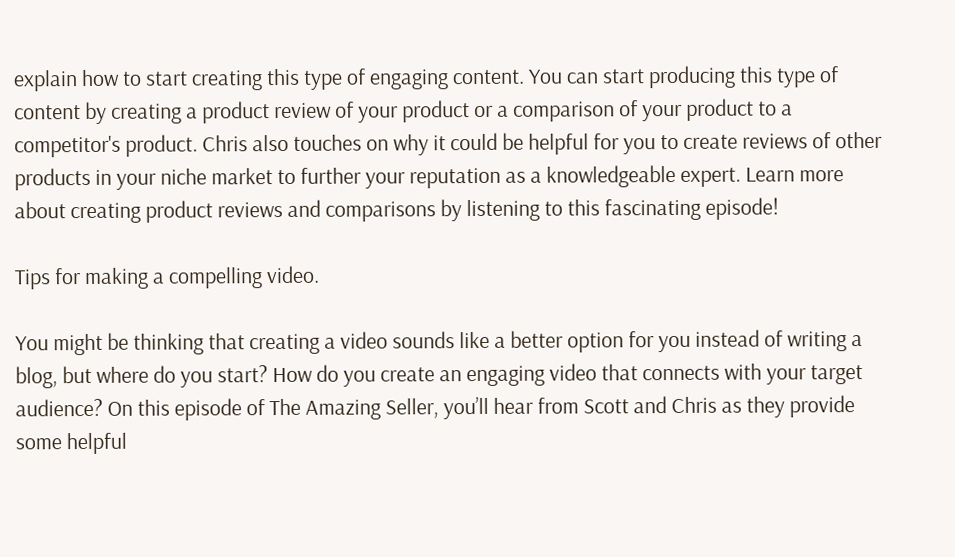explain how to start creating this type of engaging content. You can start producing this type of content by creating a product review of your product or a comparison of your product to a competitor's product. Chris also touches on why it could be helpful for you to create reviews of other products in your niche market to further your reputation as a knowledgeable expert. Learn more about creating product reviews and comparisons by listening to this fascinating episode!

Tips for making a compelling video.

You might be thinking that creating a video sounds like a better option for you instead of writing a blog, but where do you start? How do you create an engaging video that connects with your target audience? On this episode of The Amazing Seller, you’ll hear from Scott and Chris as they provide some helpful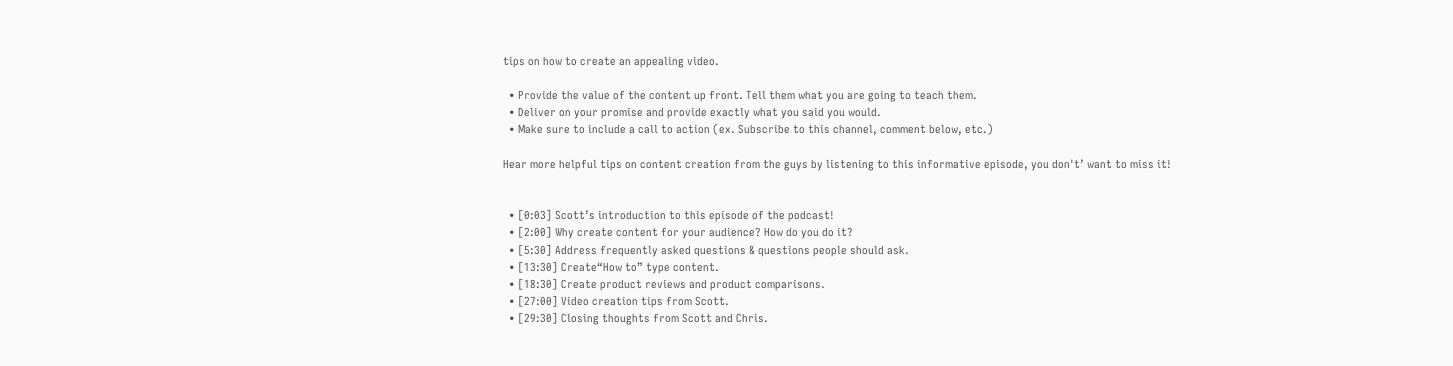tips on how to create an appealing video.

  • Provide the value of the content up front. Tell them what you are going to teach them.
  • Deliver on your promise and provide exactly what you said you would.
  • Make sure to include a call to action (ex. Subscribe to this channel, comment below, etc.)

Hear more helpful tips on content creation from the guys by listening to this informative episode, you don't’ want to miss it!


  • [0:03] Scott’s introduction to this episode of the podcast!
  • [2:00] Why create content for your audience? How do you do it?
  • [5:30] Address frequently asked questions & questions people should ask.
  • [13:30] Create“How to” type content.
  • [18:30] Create product reviews and product comparisons.
  • [27:00] Video creation tips from Scott.
  • [29:30] Closing thoughts from Scott and Chris.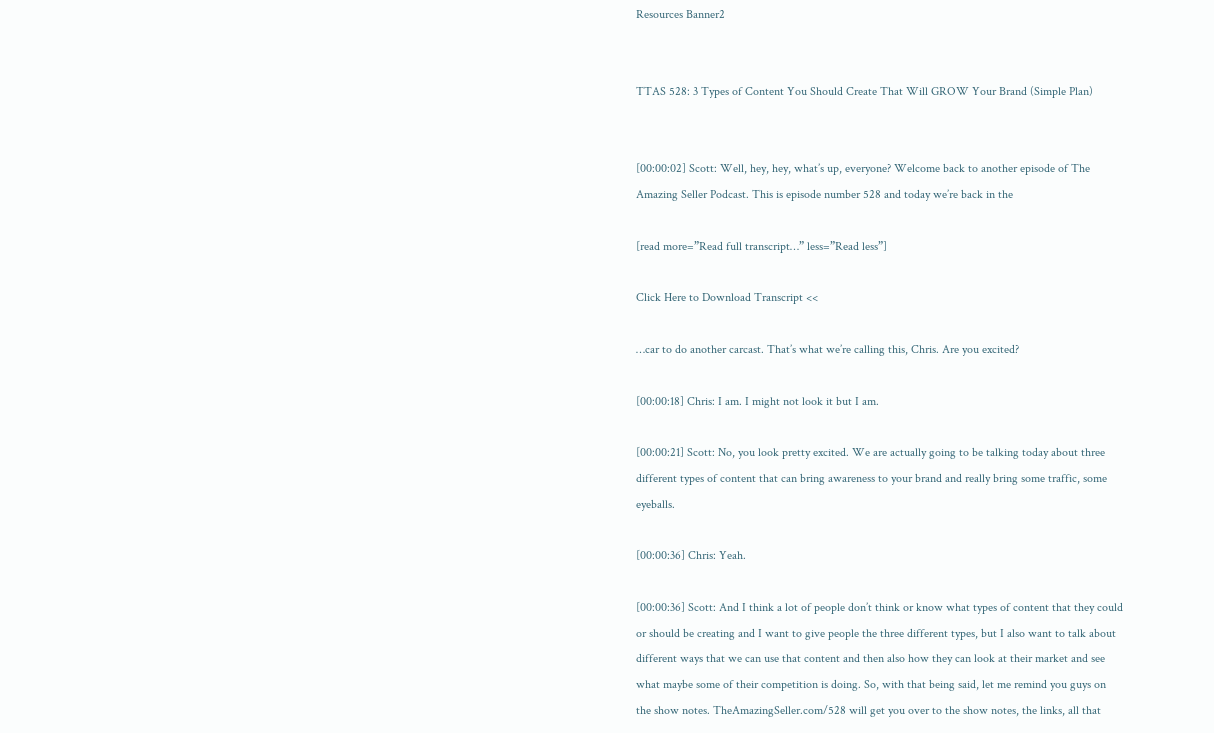Resources Banner2


TTAS 528: 3 Types of Content You Should Create That Will GROW Your Brand (Simple Plan)


[00:00:02] Scott: Well, hey, hey, what’s up, everyone? Welcome back to another episode of The Amazing Seller Podcast. This is episode number 528 and today we’re back in the

[read more=”Read full transcript…” less=”Read less”]

Click Here to Download Transcript <<

…car to do another carcast. That’s what we’re calling this, Chris. Are you excited?

[00:00:18] Chris: I am. I might not look it but I am.

[00:00:21] Scott: No, you look pretty excited. We are actually going to be talking today about three different types of content that can bring awareness to your brand and really bring some traffic, some eyeballs.

[00:00:36] Chris: Yeah.

[00:00:36] Scott: And I think a lot of people don’t think or know what types of content that they could or should be creating and I want to give people the three different types, but I also want to talk about different ways that we can use that content and then also how they can look at their market and see what maybe some of their competition is doing. So, with that being said, let me remind you guys on the show notes. TheAmazingSeller.com/528 will get you over to the show notes, the links, all that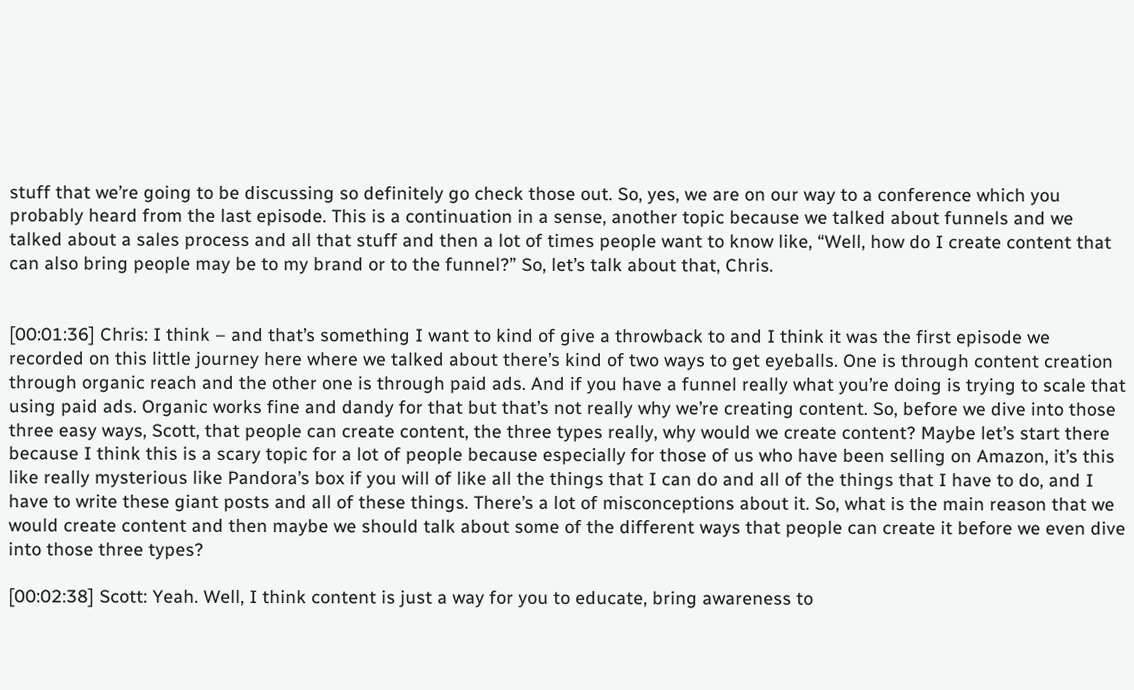stuff that we’re going to be discussing so definitely go check those out. So, yes, we are on our way to a conference which you probably heard from the last episode. This is a continuation in a sense, another topic because we talked about funnels and we talked about a sales process and all that stuff and then a lot of times people want to know like, “Well, how do I create content that can also bring people may be to my brand or to the funnel?” So, let’s talk about that, Chris.


[00:01:36] Chris: I think – and that’s something I want to kind of give a throwback to and I think it was the first episode we recorded on this little journey here where we talked about there’s kind of two ways to get eyeballs. One is through content creation through organic reach and the other one is through paid ads. And if you have a funnel really what you’re doing is trying to scale that using paid ads. Organic works fine and dandy for that but that’s not really why we’re creating content. So, before we dive into those three easy ways, Scott, that people can create content, the three types really, why would we create content? Maybe let’s start there because I think this is a scary topic for a lot of people because especially for those of us who have been selling on Amazon, it’s this like really mysterious like Pandora’s box if you will of like all the things that I can do and all of the things that I have to do, and I have to write these giant posts and all of these things. There’s a lot of misconceptions about it. So, what is the main reason that we would create content and then maybe we should talk about some of the different ways that people can create it before we even dive into those three types?

[00:02:38] Scott: Yeah. Well, I think content is just a way for you to educate, bring awareness to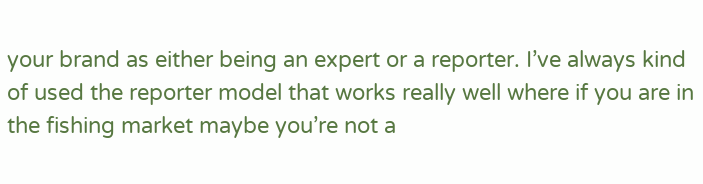your brand as either being an expert or a reporter. I’ve always kind of used the reporter model that works really well where if you are in the fishing market maybe you’re not a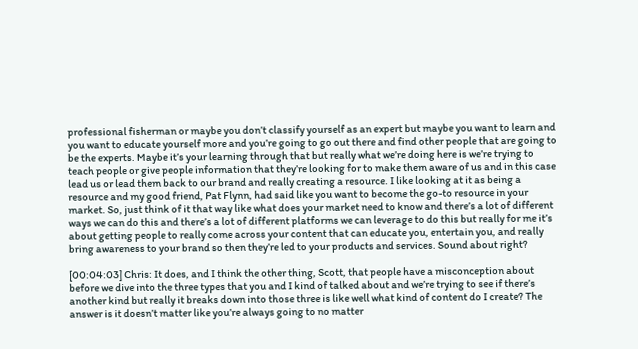professional fisherman or maybe you don’t classify yourself as an expert but maybe you want to learn and you want to educate yourself more and you’re going to go out there and find other people that are going to be the experts. Maybe it’s your learning through that but really what we’re doing here is we’re trying to teach people or give people information that they’re looking for to make them aware of us and in this case lead us or lead them back to our brand and really creating a resource. I like looking at it as being a resource and my good friend, Pat Flynn, had said like you want to become the go-to resource in your market. So, just think of it that way like what does your market need to know and there’s a lot of different ways we can do this and there’s a lot of different platforms we can leverage to do this but really for me it’s about getting people to really come across your content that can educate you, entertain you, and really bring awareness to your brand so then they’re led to your products and services. Sound about right?

[00:04:03] Chris: It does, and I think the other thing, Scott, that people have a misconception about before we dive into the three types that you and I kind of talked about and we’re trying to see if there’s another kind but really it breaks down into those three is like well what kind of content do I create? The answer is it doesn’t matter like you’re always going to no matter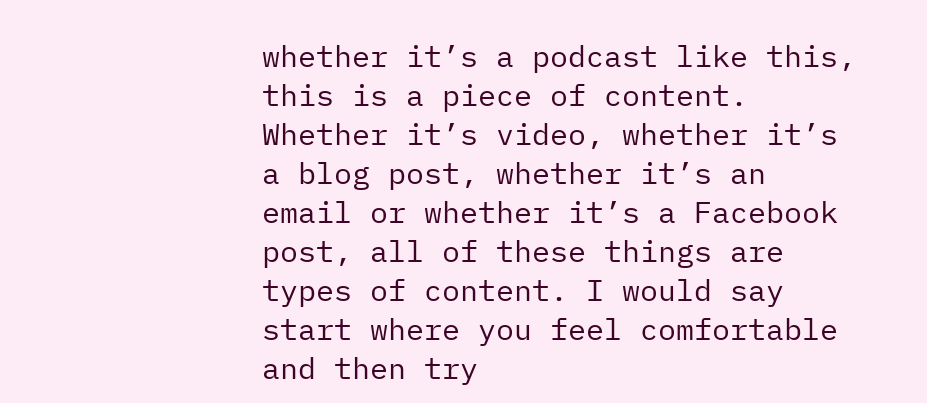whether it’s a podcast like this, this is a piece of content. Whether it’s video, whether it’s a blog post, whether it’s an email or whether it’s a Facebook post, all of these things are types of content. I would say start where you feel comfortable and then try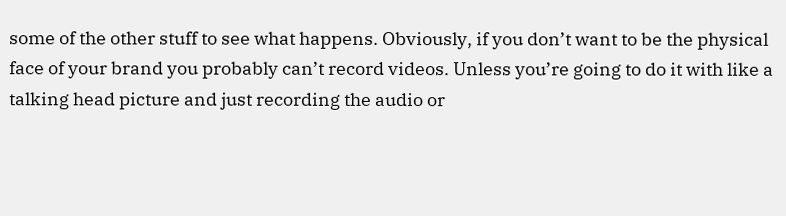some of the other stuff to see what happens. Obviously, if you don’t want to be the physical face of your brand you probably can’t record videos. Unless you’re going to do it with like a talking head picture and just recording the audio or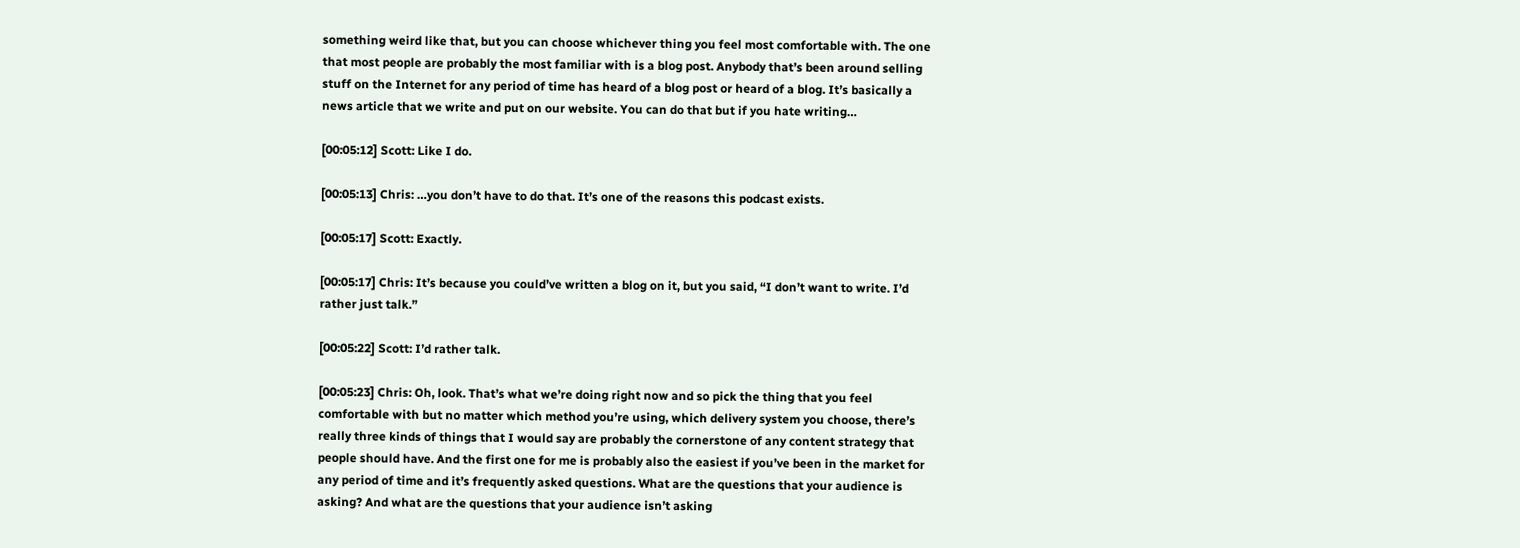something weird like that, but you can choose whichever thing you feel most comfortable with. The one that most people are probably the most familiar with is a blog post. Anybody that’s been around selling stuff on the Internet for any period of time has heard of a blog post or heard of a blog. It’s basically a news article that we write and put on our website. You can do that but if you hate writing…

[00:05:12] Scott: Like I do.

[00:05:13] Chris: …you don’t have to do that. It’s one of the reasons this podcast exists.

[00:05:17] Scott: Exactly.

[00:05:17] Chris: It’s because you could’ve written a blog on it, but you said, “I don’t want to write. I’d rather just talk.”

[00:05:22] Scott: I’d rather talk.

[00:05:23] Chris: Oh, look. That’s what we’re doing right now and so pick the thing that you feel comfortable with but no matter which method you’re using, which delivery system you choose, there’s really three kinds of things that I would say are probably the cornerstone of any content strategy that people should have. And the first one for me is probably also the easiest if you’ve been in the market for any period of time and it’s frequently asked questions. What are the questions that your audience is asking? And what are the questions that your audience isn’t asking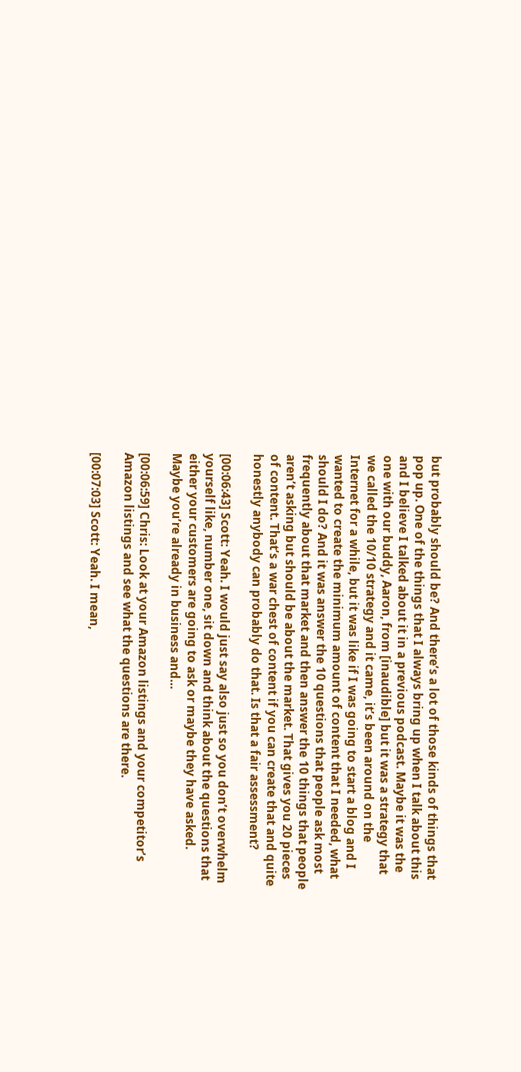but probably should be? And there’s a lot of those kinds of things that pop up. One of the things that I always bring up when I talk about this and I believe I talked about it in a previous podcast. Maybe it was the one with our buddy, Aaron, from [inaudible] but it was a strategy that we called the 10/10 strategy and it came, it’s been around on the Internet for a while, but it was like if I was going to start a blog and I wanted to create the minimum amount of content that I needed, what should I do? And it was answer the 10 questions that people ask most frequently about that market and then answer the 10 things that people aren’t asking but should be about the market. That gives you 20 pieces of content. That’s a war chest of content if you can create that and quite honestly anybody can probably do that. Is that a fair assessment?

[00:06:43] Scott: Yeah. I would just say also just so you don’t overwhelm yourself like, number one, sit down and think about the questions that either your customers are going to ask or maybe they have asked. Maybe you’re already in business and…

[00:06:59] Chris: Look at your Amazon listings and your competitor’s Amazon listings and see what the questions are there.

[00:07:03] Scott: Yeah. I mean,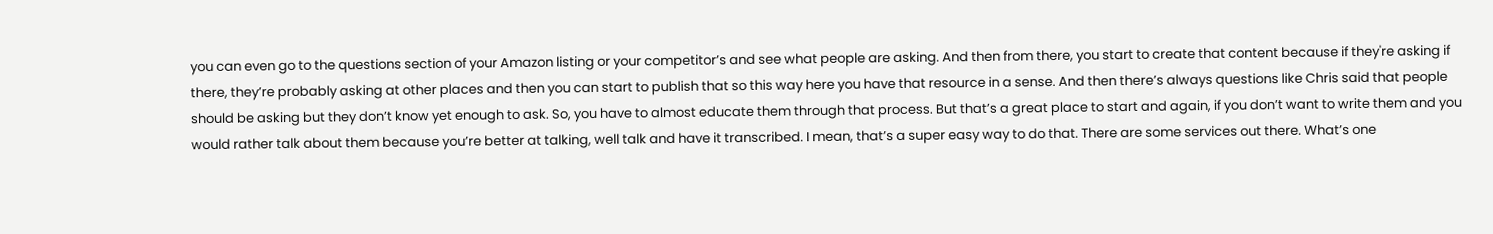you can even go to the questions section of your Amazon listing or your competitor’s and see what people are asking. And then from there, you start to create that content because if they're asking if there, they’re probably asking at other places and then you can start to publish that so this way here you have that resource in a sense. And then there’s always questions like Chris said that people should be asking but they don’t know yet enough to ask. So, you have to almost educate them through that process. But that’s a great place to start and again, if you don’t want to write them and you would rather talk about them because you’re better at talking, well talk and have it transcribed. I mean, that’s a super easy way to do that. There are some services out there. What’s one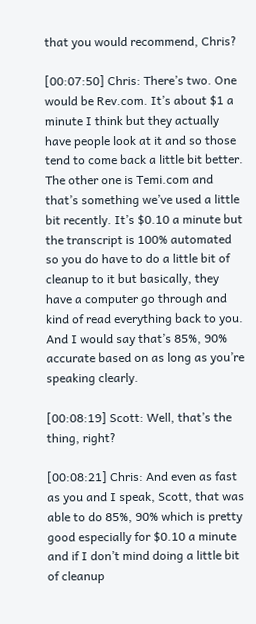that you would recommend, Chris?

[00:07:50] Chris: There’s two. One would be Rev.com. It’s about $1 a minute I think but they actually have people look at it and so those tend to come back a little bit better. The other one is Temi.com and that’s something we’ve used a little bit recently. It’s $0.10 a minute but the transcript is 100% automated so you do have to do a little bit of cleanup to it but basically, they have a computer go through and kind of read everything back to you. And I would say that’s 85%, 90% accurate based on as long as you’re speaking clearly.

[00:08:19] Scott: Well, that’s the thing, right?

[00:08:21] Chris: And even as fast as you and I speak, Scott, that was able to do 85%, 90% which is pretty good especially for $0.10 a minute and if I don’t mind doing a little bit of cleanup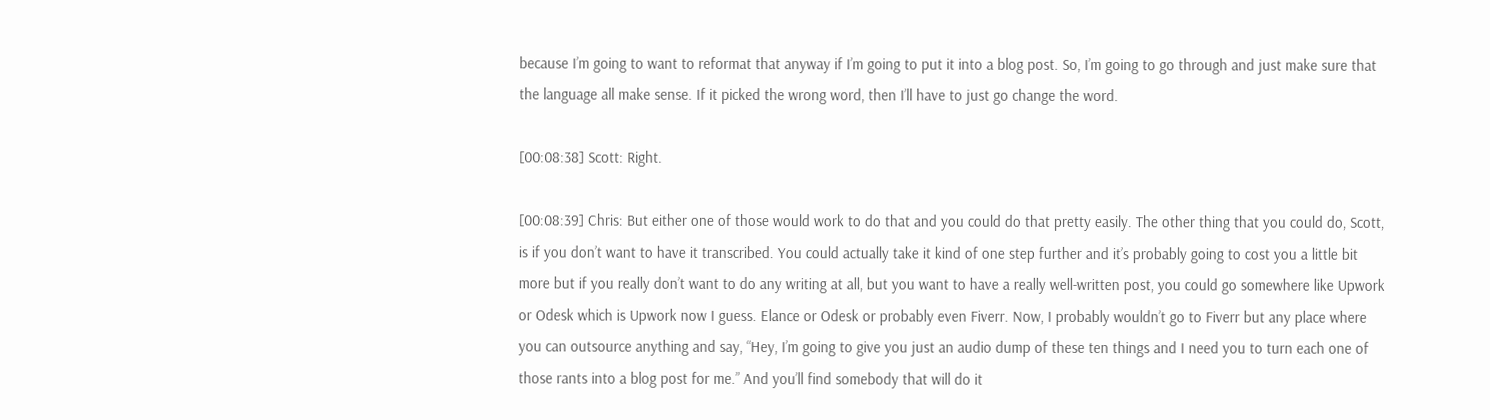because I’m going to want to reformat that anyway if I’m going to put it into a blog post. So, I’m going to go through and just make sure that the language all make sense. If it picked the wrong word, then I’ll have to just go change the word.

[00:08:38] Scott: Right.

[00:08:39] Chris: But either one of those would work to do that and you could do that pretty easily. The other thing that you could do, Scott, is if you don’t want to have it transcribed. You could actually take it kind of one step further and it’s probably going to cost you a little bit more but if you really don’t want to do any writing at all, but you want to have a really well-written post, you could go somewhere like Upwork or Odesk which is Upwork now I guess. Elance or Odesk or probably even Fiverr. Now, I probably wouldn’t go to Fiverr but any place where you can outsource anything and say, “Hey, I’m going to give you just an audio dump of these ten things and I need you to turn each one of those rants into a blog post for me.” And you’ll find somebody that will do it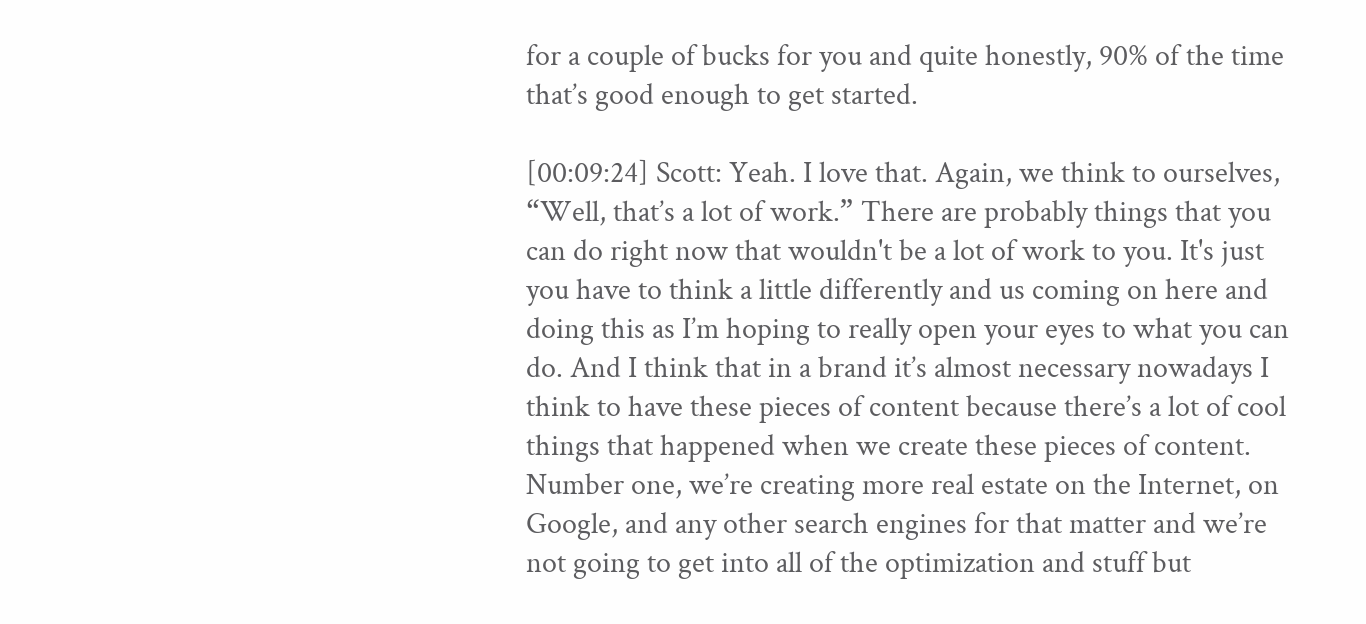for a couple of bucks for you and quite honestly, 90% of the time that’s good enough to get started.

[00:09:24] Scott: Yeah. I love that. Again, we think to ourselves, “Well, that’s a lot of work.” There are probably things that you can do right now that wouldn't be a lot of work to you. It's just you have to think a little differently and us coming on here and doing this as I’m hoping to really open your eyes to what you can do. And I think that in a brand it’s almost necessary nowadays I think to have these pieces of content because there’s a lot of cool things that happened when we create these pieces of content. Number one, we’re creating more real estate on the Internet, on Google, and any other search engines for that matter and we’re not going to get into all of the optimization and stuff but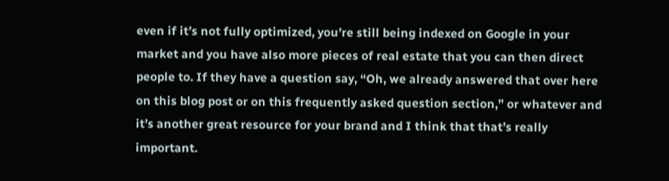even if it’s not fully optimized, you’re still being indexed on Google in your market and you have also more pieces of real estate that you can then direct people to. If they have a question say, “Oh, we already answered that over here on this blog post or on this frequently asked question section,” or whatever and it’s another great resource for your brand and I think that that’s really important.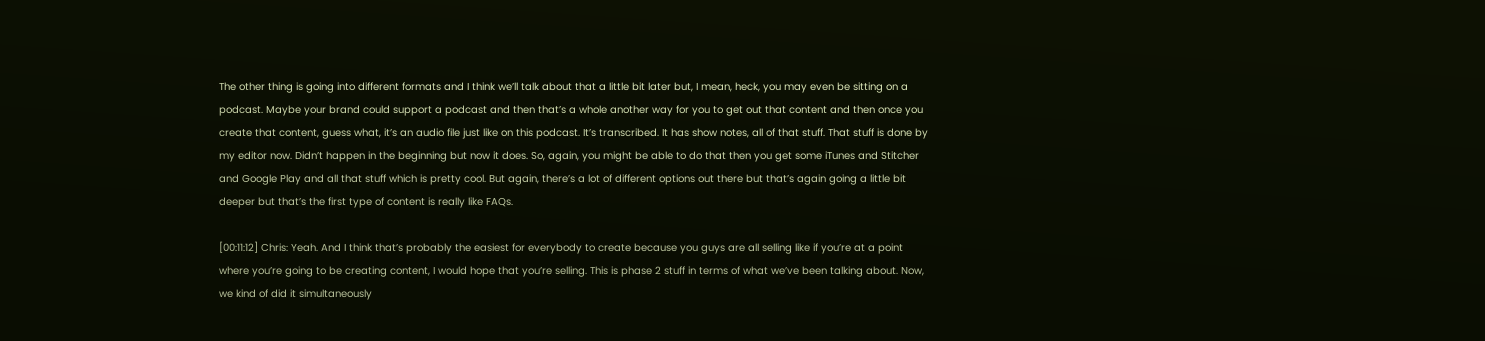The other thing is going into different formats and I think we’ll talk about that a little bit later but, I mean, heck, you may even be sitting on a podcast. Maybe your brand could support a podcast and then that’s a whole another way for you to get out that content and then once you create that content, guess what, it’s an audio file just like on this podcast. It’s transcribed. It has show notes, all of that stuff. That stuff is done by my editor now. Didn’t happen in the beginning but now it does. So, again, you might be able to do that then you get some iTunes and Stitcher and Google Play and all that stuff which is pretty cool. But again, there’s a lot of different options out there but that’s again going a little bit deeper but that’s the first type of content is really like FAQs.

[00:11:12] Chris: Yeah. And I think that’s probably the easiest for everybody to create because you guys are all selling like if you’re at a point where you’re going to be creating content, I would hope that you’re selling. This is phase 2 stuff in terms of what we’ve been talking about. Now, we kind of did it simultaneously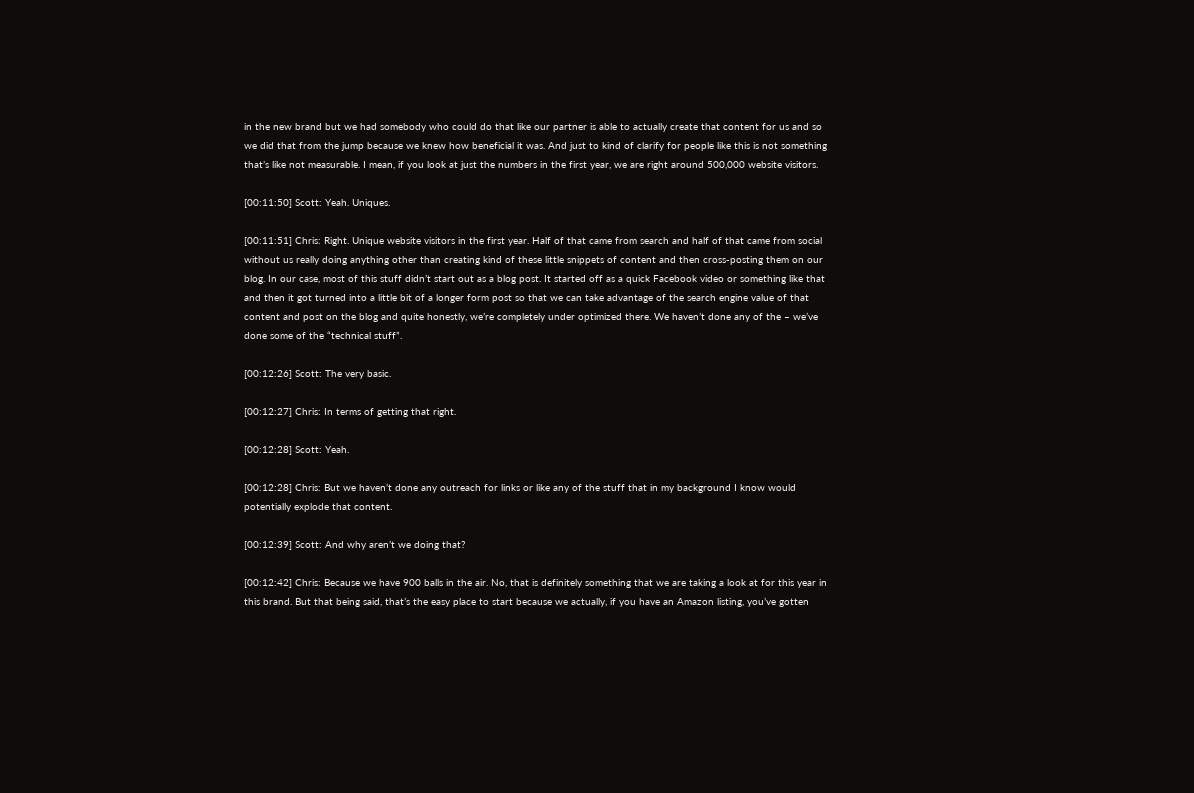in the new brand but we had somebody who could do that like our partner is able to actually create that content for us and so we did that from the jump because we knew how beneficial it was. And just to kind of clarify for people like this is not something that’s like not measurable. I mean, if you look at just the numbers in the first year, we are right around 500,000 website visitors.

[00:11:50] Scott: Yeah. Uniques.

[00:11:51] Chris: Right. Unique website visitors in the first year. Half of that came from search and half of that came from social without us really doing anything other than creating kind of these little snippets of content and then cross-posting them on our blog. In our case, most of this stuff didn’t start out as a blog post. It started off as a quick Facebook video or something like that and then it got turned into a little bit of a longer form post so that we can take advantage of the search engine value of that content and post on the blog and quite honestly, we’re completely under optimized there. We haven’t done any of the – we’ve done some of the “technical stuff”.

[00:12:26] Scott: The very basic.

[00:12:27] Chris: In terms of getting that right.

[00:12:28] Scott: Yeah.

[00:12:28] Chris: But we haven’t done any outreach for links or like any of the stuff that in my background I know would potentially explode that content.

[00:12:39] Scott: And why aren’t we doing that?

[00:12:42] Chris: Because we have 900 balls in the air. No, that is definitely something that we are taking a look at for this year in this brand. But that being said, that’s the easy place to start because we actually, if you have an Amazon listing, you’ve gotten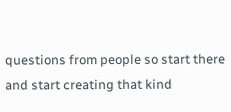questions from people so start there and start creating that kind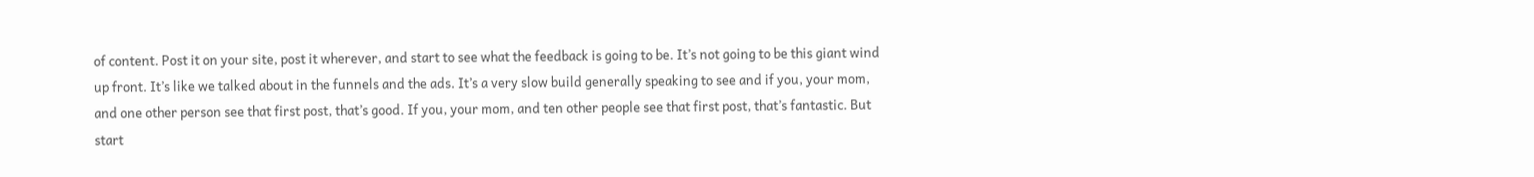of content. Post it on your site, post it wherever, and start to see what the feedback is going to be. It’s not going to be this giant wind up front. It’s like we talked about in the funnels and the ads. It’s a very slow build generally speaking to see and if you, your mom, and one other person see that first post, that’s good. If you, your mom, and ten other people see that first post, that’s fantastic. But start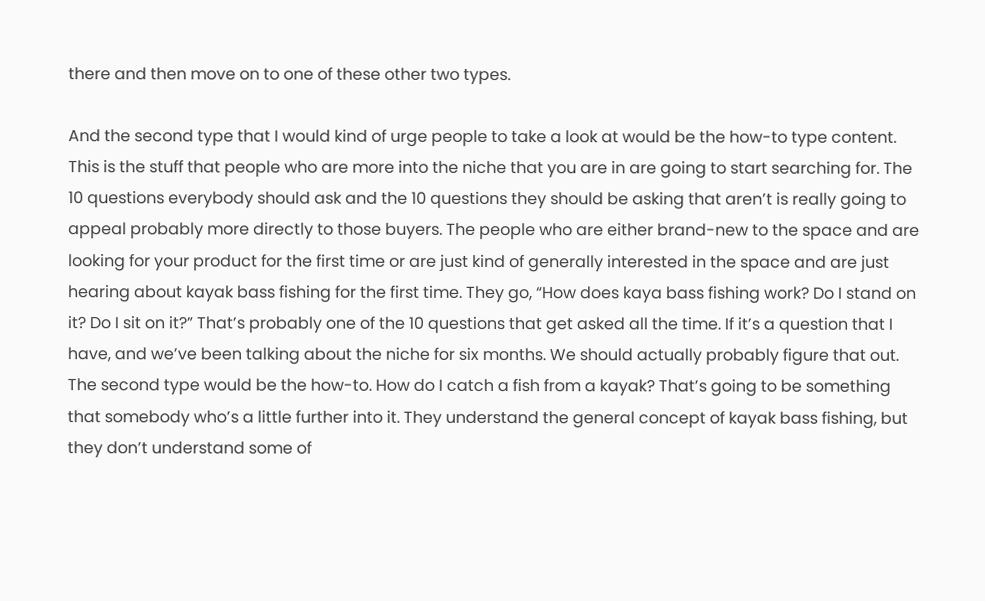there and then move on to one of these other two types.

And the second type that I would kind of urge people to take a look at would be the how-to type content. This is the stuff that people who are more into the niche that you are in are going to start searching for. The 10 questions everybody should ask and the 10 questions they should be asking that aren’t is really going to appeal probably more directly to those buyers. The people who are either brand-new to the space and are looking for your product for the first time or are just kind of generally interested in the space and are just hearing about kayak bass fishing for the first time. They go, “How does kaya bass fishing work? Do I stand on it? Do I sit on it?” That’s probably one of the 10 questions that get asked all the time. If it’s a question that I have, and we’ve been talking about the niche for six months. We should actually probably figure that out. The second type would be the how-to. How do I catch a fish from a kayak? That’s going to be something that somebody who’s a little further into it. They understand the general concept of kayak bass fishing, but they don’t understand some of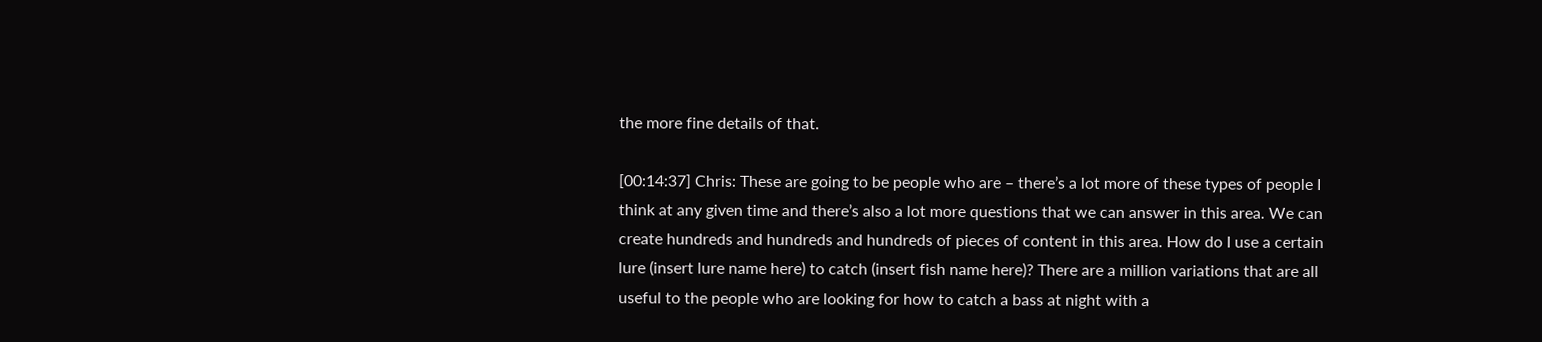the more fine details of that.

[00:14:37] Chris: These are going to be people who are – there’s a lot more of these types of people I think at any given time and there’s also a lot more questions that we can answer in this area. We can create hundreds and hundreds and hundreds of pieces of content in this area. How do I use a certain lure (insert lure name here) to catch (insert fish name here)? There are a million variations that are all useful to the people who are looking for how to catch a bass at night with a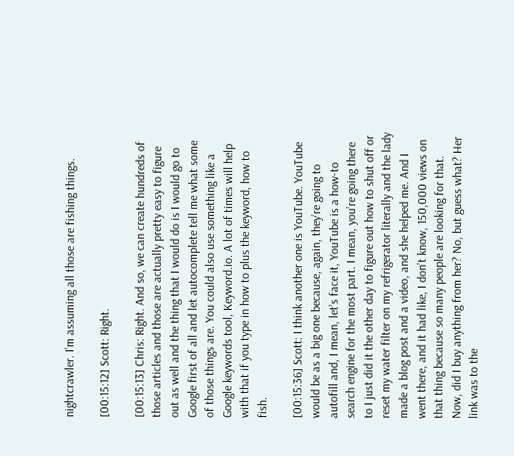nightcrawler. I’m assuming all those are fishing things.

[00:15:12] Scott: Right.

[00:15:13] Chris: Right. And so, we can create hundreds of those articles and those are actually pretty easy to figure out as well and the thing that I would do is I would go to Google first of all and let autocomplete tell me what some of those things are. You could also use something like a Google keywords tool, Keyword.io. A lot of times will help with that if you type in how to plus the keyword, how to fish.

[00:15:36] Scott: I think another one is YouTube. YouTube would be as a big one because, again, they’re going to autofill and, I mean, let’s face it, YouTube is a how-to search engine for the most part. I mean, you’re going there to I just did it the other day to figure out how to shut off or reset my water filter on my refrigerator literally and the lady made a blog post and a video, and she helped me. And I went there, and it had like, I don’t know, 150,000 views on that thing because so many people are looking for that. Now, did I buy anything from her? No, but guess what? Her link was to the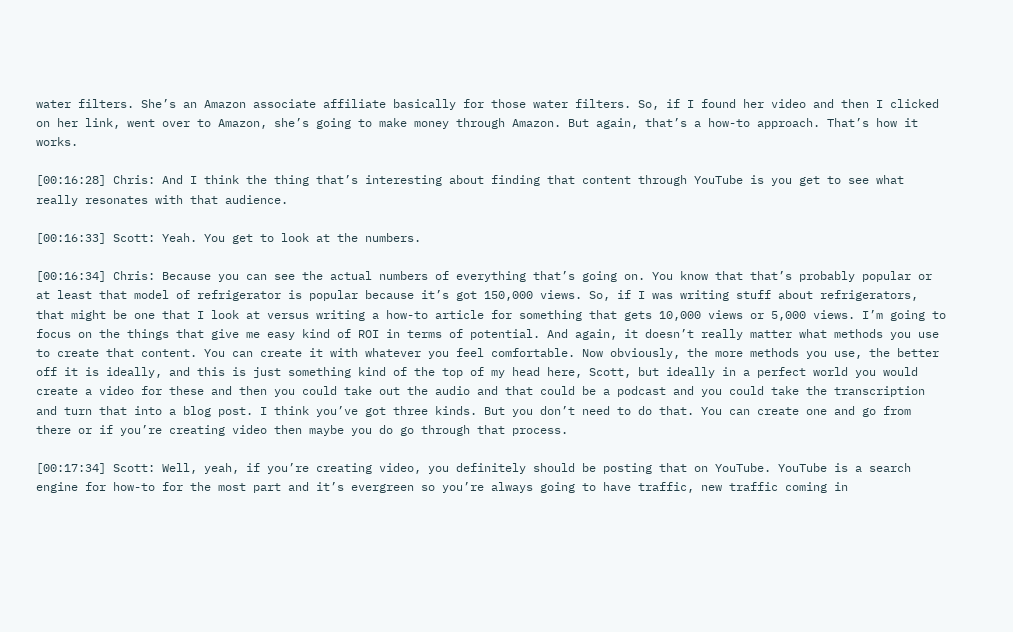water filters. She’s an Amazon associate affiliate basically for those water filters. So, if I found her video and then I clicked on her link, went over to Amazon, she’s going to make money through Amazon. But again, that’s a how-to approach. That’s how it works.

[00:16:28] Chris: And I think the thing that’s interesting about finding that content through YouTube is you get to see what really resonates with that audience.

[00:16:33] Scott: Yeah. You get to look at the numbers.

[00:16:34] Chris: Because you can see the actual numbers of everything that’s going on. You know that that’s probably popular or at least that model of refrigerator is popular because it’s got 150,000 views. So, if I was writing stuff about refrigerators, that might be one that I look at versus writing a how-to article for something that gets 10,000 views or 5,000 views. I’m going to focus on the things that give me easy kind of ROI in terms of potential. And again, it doesn’t really matter what methods you use to create that content. You can create it with whatever you feel comfortable. Now obviously, the more methods you use, the better off it is ideally, and this is just something kind of the top of my head here, Scott, but ideally in a perfect world you would create a video for these and then you could take out the audio and that could be a podcast and you could take the transcription and turn that into a blog post. I think you’ve got three kinds. But you don’t need to do that. You can create one and go from there or if you’re creating video then maybe you do go through that process.

[00:17:34] Scott: Well, yeah, if you’re creating video, you definitely should be posting that on YouTube. YouTube is a search engine for how-to for the most part and it’s evergreen so you’re always going to have traffic, new traffic coming in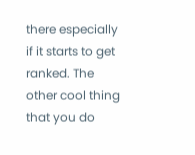there especially if it starts to get ranked. The other cool thing that you do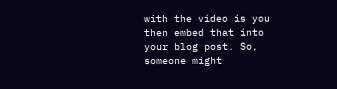with the video is you then embed that into your blog post. So, someone might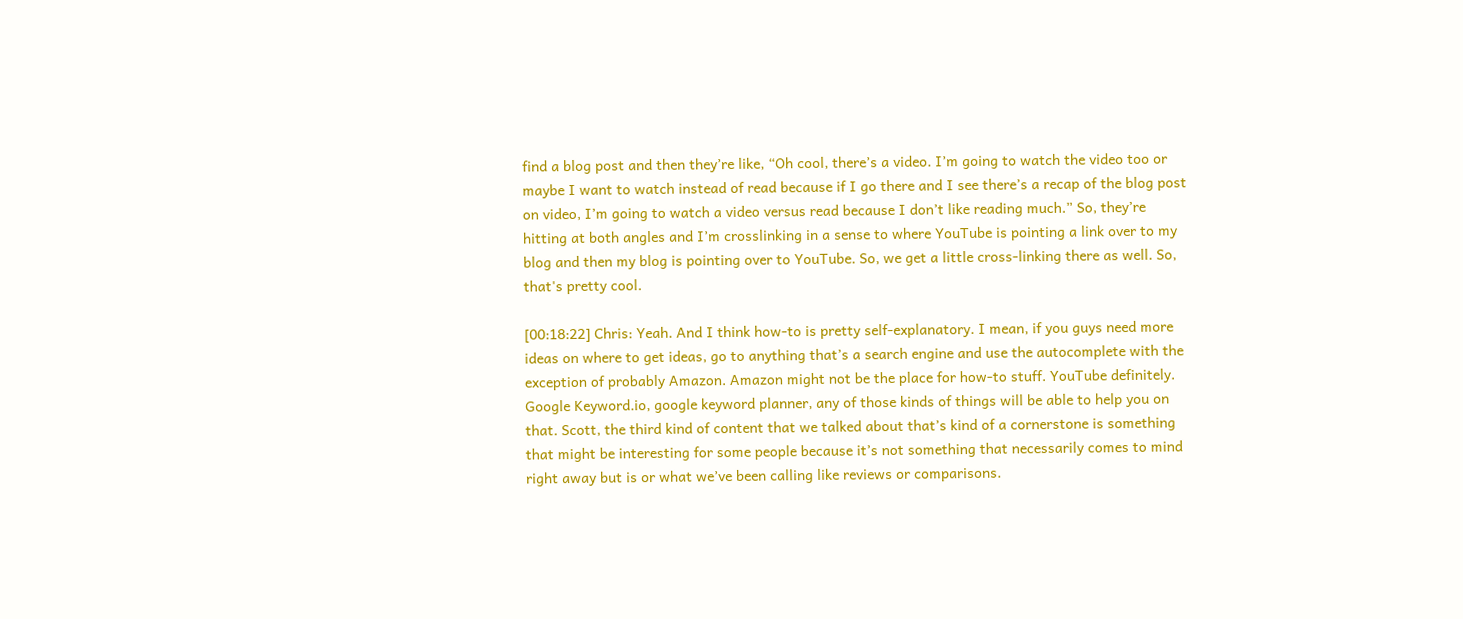find a blog post and then they’re like, “Oh cool, there’s a video. I’m going to watch the video too or maybe I want to watch instead of read because if I go there and I see there’s a recap of the blog post on video, I’m going to watch a video versus read because I don’t like reading much.” So, they’re hitting at both angles and I’m crosslinking in a sense to where YouTube is pointing a link over to my blog and then my blog is pointing over to YouTube. So, we get a little cross-linking there as well. So, that's pretty cool.

[00:18:22] Chris: Yeah. And I think how-to is pretty self-explanatory. I mean, if you guys need more ideas on where to get ideas, go to anything that’s a search engine and use the autocomplete with the exception of probably Amazon. Amazon might not be the place for how-to stuff. YouTube definitely. Google Keyword.io, google keyword planner, any of those kinds of things will be able to help you on that. Scott, the third kind of content that we talked about that’s kind of a cornerstone is something that might be interesting for some people because it’s not something that necessarily comes to mind right away but is or what we’ve been calling like reviews or comparisons.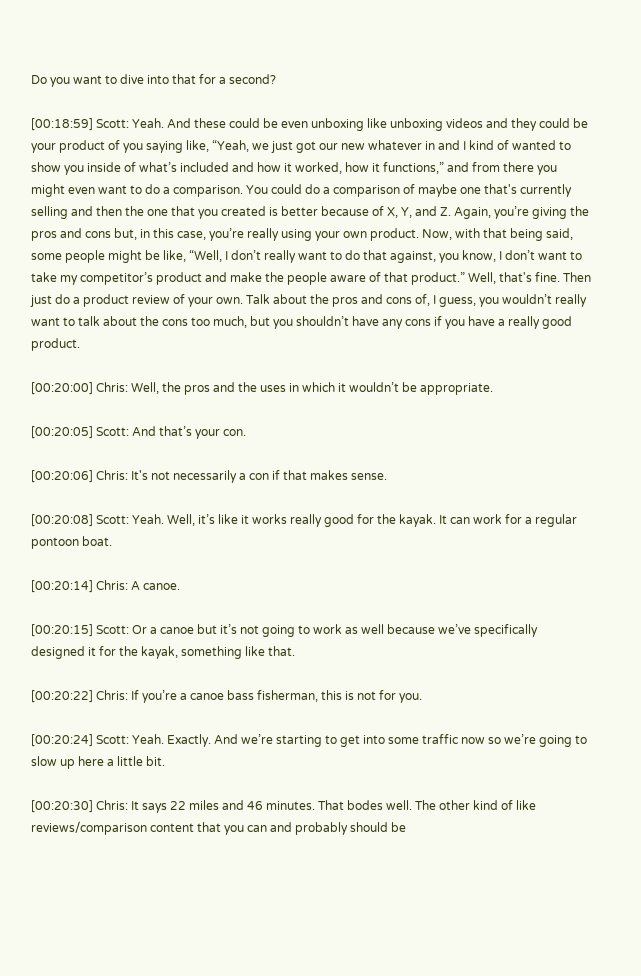Do you want to dive into that for a second?

[00:18:59] Scott: Yeah. And these could be even unboxing like unboxing videos and they could be your product of you saying like, “Yeah, we just got our new whatever in and I kind of wanted to show you inside of what’s included and how it worked, how it functions,” and from there you might even want to do a comparison. You could do a comparison of maybe one that's currently selling and then the one that you created is better because of X, Y, and Z. Again, you’re giving the pros and cons but, in this case, you’re really using your own product. Now, with that being said, some people might be like, “Well, I don’t really want to do that against, you know, I don’t want to take my competitor’s product and make the people aware of that product.” Well, that's fine. Then just do a product review of your own. Talk about the pros and cons of, I guess, you wouldn’t really want to talk about the cons too much, but you shouldn’t have any cons if you have a really good product.

[00:20:00] Chris: Well, the pros and the uses in which it wouldn’t be appropriate.

[00:20:05] Scott: And that’s your con.

[00:20:06] Chris: It's not necessarily a con if that makes sense.

[00:20:08] Scott: Yeah. Well, it’s like it works really good for the kayak. It can work for a regular pontoon boat.

[00:20:14] Chris: A canoe.

[00:20:15] Scott: Or a canoe but it’s not going to work as well because we’ve specifically designed it for the kayak, something like that.

[00:20:22] Chris: If you’re a canoe bass fisherman, this is not for you.

[00:20:24] Scott: Yeah. Exactly. And we’re starting to get into some traffic now so we’re going to slow up here a little bit.

[00:20:30] Chris: It says 22 miles and 46 minutes. That bodes well. The other kind of like reviews/comparison content that you can and probably should be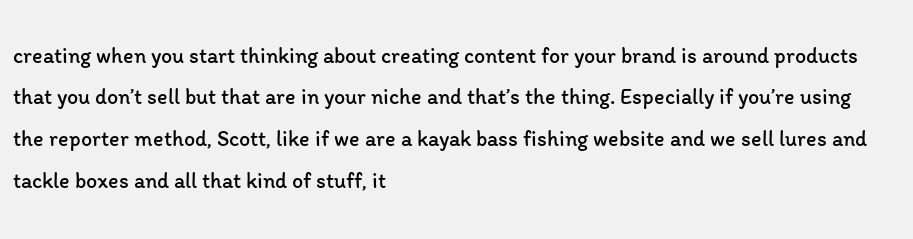creating when you start thinking about creating content for your brand is around products that you don’t sell but that are in your niche and that’s the thing. Especially if you’re using the reporter method, Scott, like if we are a kayak bass fishing website and we sell lures and tackle boxes and all that kind of stuff, it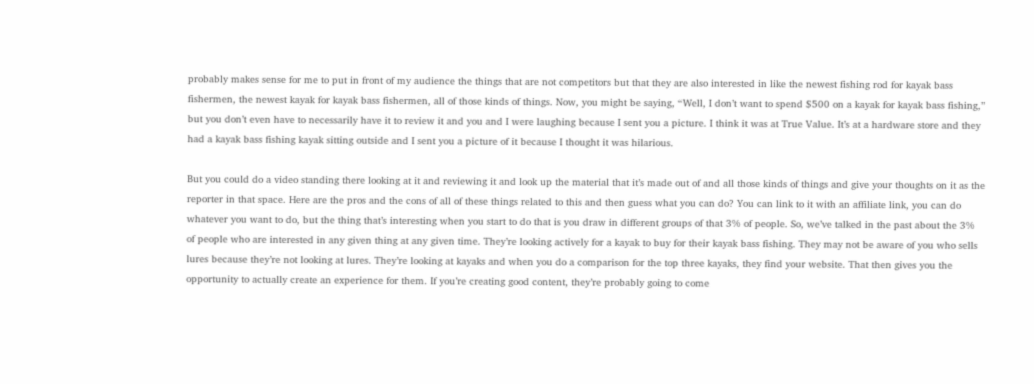probably makes sense for me to put in front of my audience the things that are not competitors but that they are also interested in like the newest fishing rod for kayak bass fishermen, the newest kayak for kayak bass fishermen, all of those kinds of things. Now, you might be saying, “Well, I don’t want to spend $500 on a kayak for kayak bass fishing,” but you don’t even have to necessarily have it to review it and you and I were laughing because I sent you a picture. I think it was at True Value. It’s at a hardware store and they had a kayak bass fishing kayak sitting outside and I sent you a picture of it because I thought it was hilarious.

But you could do a video standing there looking at it and reviewing it and look up the material that it’s made out of and all those kinds of things and give your thoughts on it as the reporter in that space. Here are the pros and the cons of all of these things related to this and then guess what you can do? You can link to it with an affiliate link, you can do whatever you want to do, but the thing that’s interesting when you start to do that is you draw in different groups of that 3% of people. So, we’ve talked in the past about the 3% of people who are interested in any given thing at any given time. They’re looking actively for a kayak to buy for their kayak bass fishing. They may not be aware of you who sells lures because they’re not looking at lures. They’re looking at kayaks and when you do a comparison for the top three kayaks, they find your website. That then gives you the opportunity to actually create an experience for them. If you’re creating good content, they’re probably going to come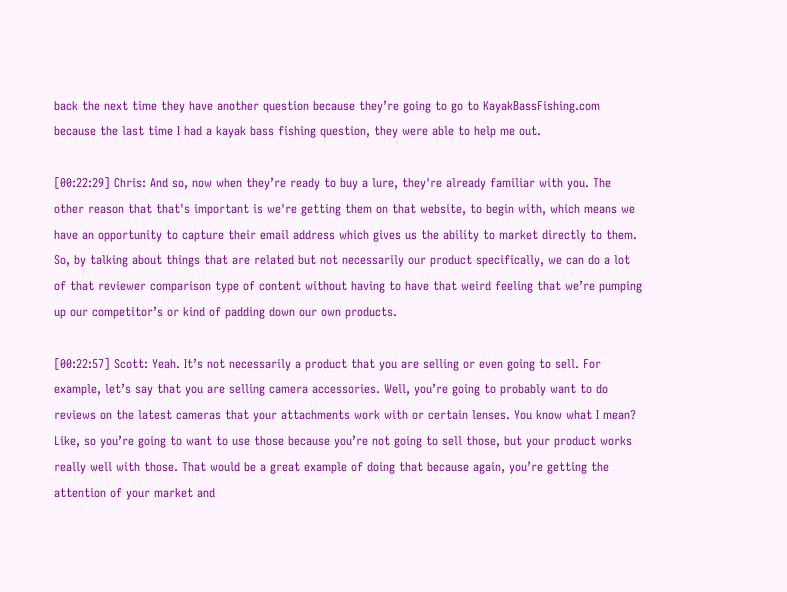back the next time they have another question because they’re going to go to KayakBassFishing.com because the last time I had a kayak bass fishing question, they were able to help me out.

[00:22:29] Chris: And so, now when they’re ready to buy a lure, they're already familiar with you. The other reason that that's important is we're getting them on that website, to begin with, which means we have an opportunity to capture their email address which gives us the ability to market directly to them. So, by talking about things that are related but not necessarily our product specifically, we can do a lot of that reviewer comparison type of content without having to have that weird feeling that we’re pumping up our competitor’s or kind of padding down our own products.

[00:22:57] Scott: Yeah. It’s not necessarily a product that you are selling or even going to sell. For example, let’s say that you are selling camera accessories. Well, you’re going to probably want to do reviews on the latest cameras that your attachments work with or certain lenses. You know what I mean? Like, so you’re going to want to use those because you’re not going to sell those, but your product works really well with those. That would be a great example of doing that because again, you’re getting the attention of your market and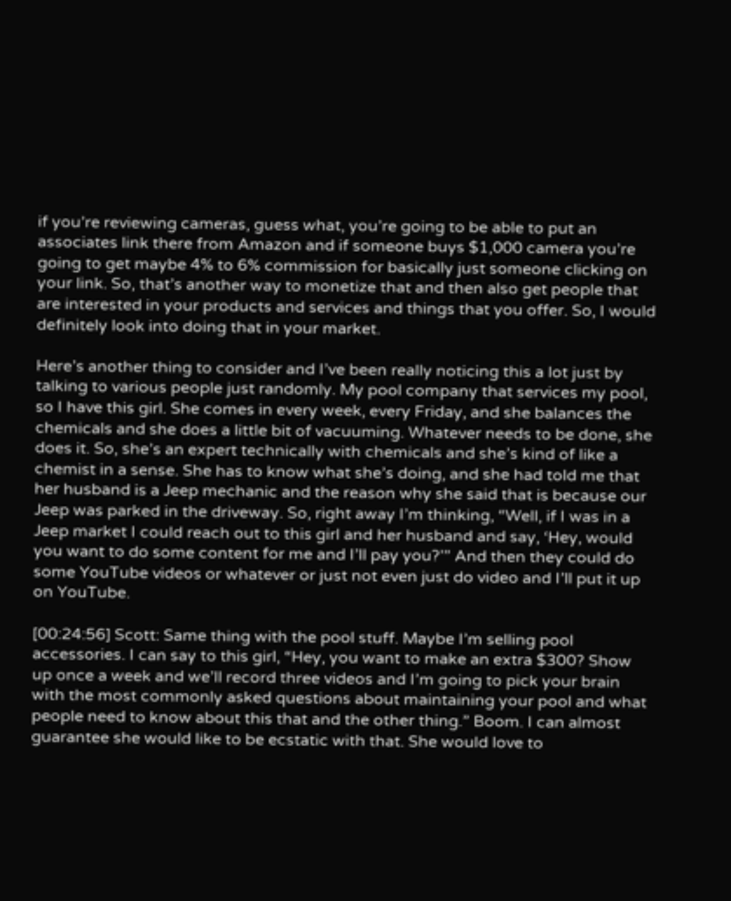if you’re reviewing cameras, guess what, you’re going to be able to put an associates link there from Amazon and if someone buys $1,000 camera you’re going to get maybe 4% to 6% commission for basically just someone clicking on your link. So, that’s another way to monetize that and then also get people that are interested in your products and services and things that you offer. So, I would definitely look into doing that in your market.

Here’s another thing to consider and I’ve been really noticing this a lot just by talking to various people just randomly. My pool company that services my pool, so I have this girl. She comes in every week, every Friday, and she balances the chemicals and she does a little bit of vacuuming. Whatever needs to be done, she does it. So, she’s an expert technically with chemicals and she’s kind of like a chemist in a sense. She has to know what she’s doing, and she had told me that her husband is a Jeep mechanic and the reason why she said that is because our Jeep was parked in the driveway. So, right away I’m thinking, “Well, if I was in a Jeep market I could reach out to this girl and her husband and say, ‘Hey, would you want to do some content for me and I’ll pay you?’” And then they could do some YouTube videos or whatever or just not even just do video and I’ll put it up on YouTube.

[00:24:56] Scott: Same thing with the pool stuff. Maybe I’m selling pool accessories. I can say to this girl, “Hey, you want to make an extra $300? Show up once a week and we’ll record three videos and I’m going to pick your brain with the most commonly asked questions about maintaining your pool and what people need to know about this that and the other thing.” Boom. I can almost guarantee she would like to be ecstatic with that. She would love to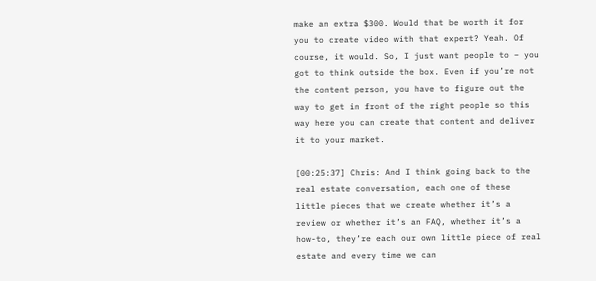make an extra $300. Would that be worth it for you to create video with that expert? Yeah. Of course, it would. So, I just want people to – you got to think outside the box. Even if you’re not the content person, you have to figure out the way to get in front of the right people so this way here you can create that content and deliver it to your market.

[00:25:37] Chris: And I think going back to the real estate conversation, each one of these little pieces that we create whether it’s a review or whether it’s an FAQ, whether it’s a how-to, they’re each our own little piece of real estate and every time we can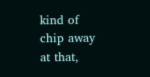kind of chip away at that,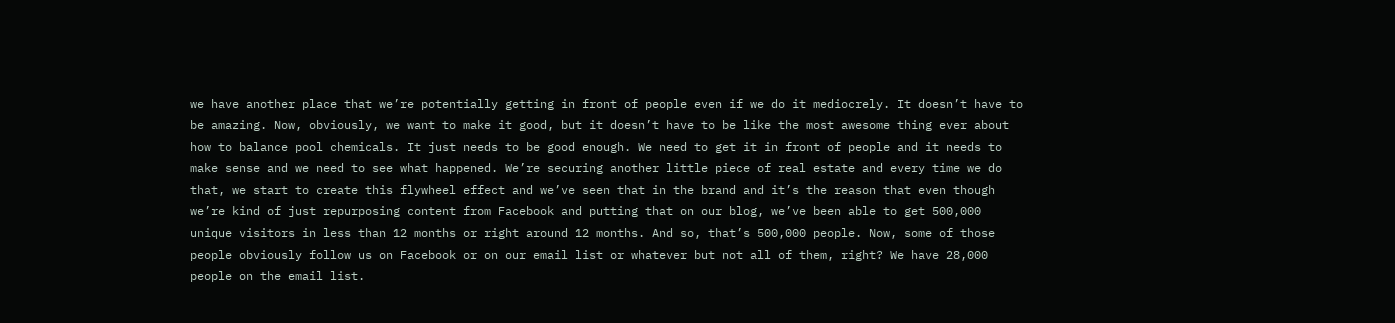we have another place that we’re potentially getting in front of people even if we do it mediocrely. It doesn’t have to be amazing. Now, obviously, we want to make it good, but it doesn’t have to be like the most awesome thing ever about how to balance pool chemicals. It just needs to be good enough. We need to get it in front of people and it needs to make sense and we need to see what happened. We’re securing another little piece of real estate and every time we do that, we start to create this flywheel effect and we’ve seen that in the brand and it’s the reason that even though we’re kind of just repurposing content from Facebook and putting that on our blog, we’ve been able to get 500,000 unique visitors in less than 12 months or right around 12 months. And so, that’s 500,000 people. Now, some of those people obviously follow us on Facebook or on our email list or whatever but not all of them, right? We have 28,000 people on the email list.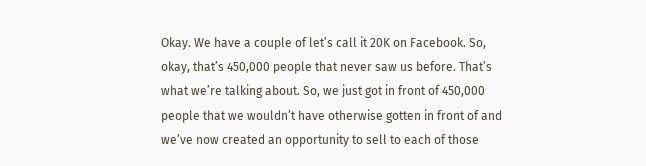Okay. We have a couple of let’s call it 20K on Facebook. So, okay, that’s 450,000 people that never saw us before. That’s what we’re talking about. So, we just got in front of 450,000 people that we wouldn’t have otherwise gotten in front of and we’ve now created an opportunity to sell to each of those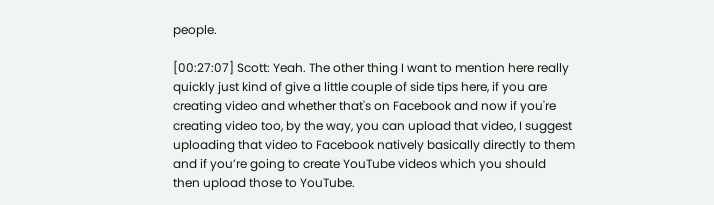people.

[00:27:07] Scott: Yeah. The other thing I want to mention here really quickly just kind of give a little couple of side tips here, if you are creating video and whether that's on Facebook and now if you're creating video too, by the way, you can upload that video, I suggest uploading that video to Facebook natively basically directly to them and if you’re going to create YouTube videos which you should then upload those to YouTube.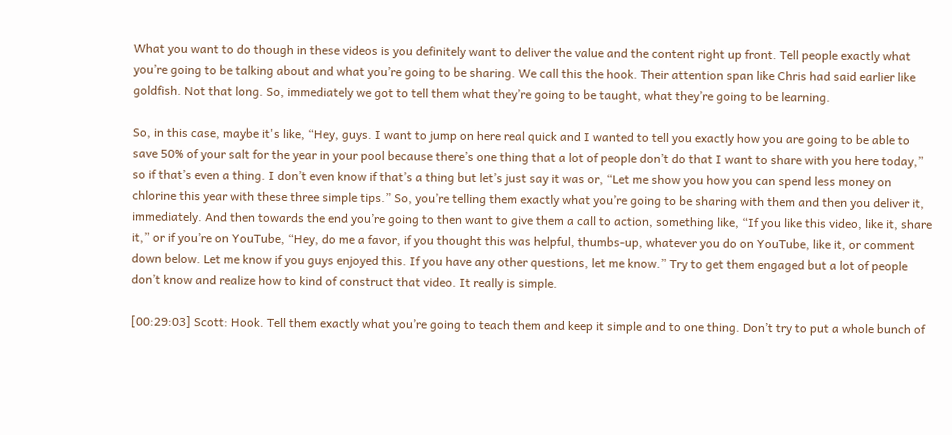What you want to do though in these videos is you definitely want to deliver the value and the content right up front. Tell people exactly what you’re going to be talking about and what you’re going to be sharing. We call this the hook. Their attention span like Chris had said earlier like goldfish. Not that long. So, immediately we got to tell them what they’re going to be taught, what they’re going to be learning.

So, in this case, maybe it's like, “Hey, guys. I want to jump on here real quick and I wanted to tell you exactly how you are going to be able to save 50% of your salt for the year in your pool because there’s one thing that a lot of people don’t do that I want to share with you here today,” so if that’s even a thing. I don’t even know if that’s a thing but let’s just say it was or, “Let me show you how you can spend less money on chlorine this year with these three simple tips.” So, you’re telling them exactly what you’re going to be sharing with them and then you deliver it, immediately. And then towards the end you’re going to then want to give them a call to action, something like, “If you like this video, like it, share it,” or if you’re on YouTube, “Hey, do me a favor, if you thought this was helpful, thumbs-up, whatever you do on YouTube, like it, or comment down below. Let me know if you guys enjoyed this. If you have any other questions, let me know.” Try to get them engaged but a lot of people don’t know and realize how to kind of construct that video. It really is simple.

[00:29:03] Scott: Hook. Tell them exactly what you’re going to teach them and keep it simple and to one thing. Don’t try to put a whole bunch of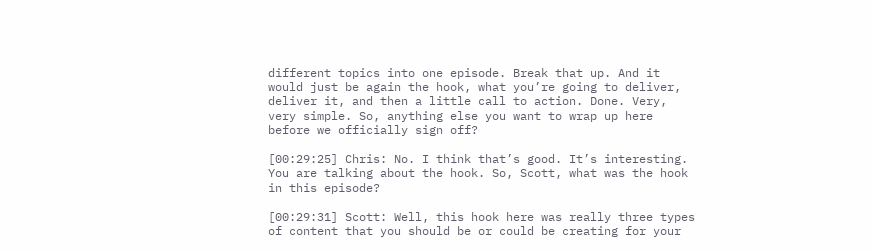different topics into one episode. Break that up. And it would just be again the hook, what you’re going to deliver, deliver it, and then a little call to action. Done. Very, very simple. So, anything else you want to wrap up here before we officially sign off?

[00:29:25] Chris: No. I think that’s good. It’s interesting. You are talking about the hook. So, Scott, what was the hook in this episode?

[00:29:31] Scott: Well, this hook here was really three types of content that you should be or could be creating for your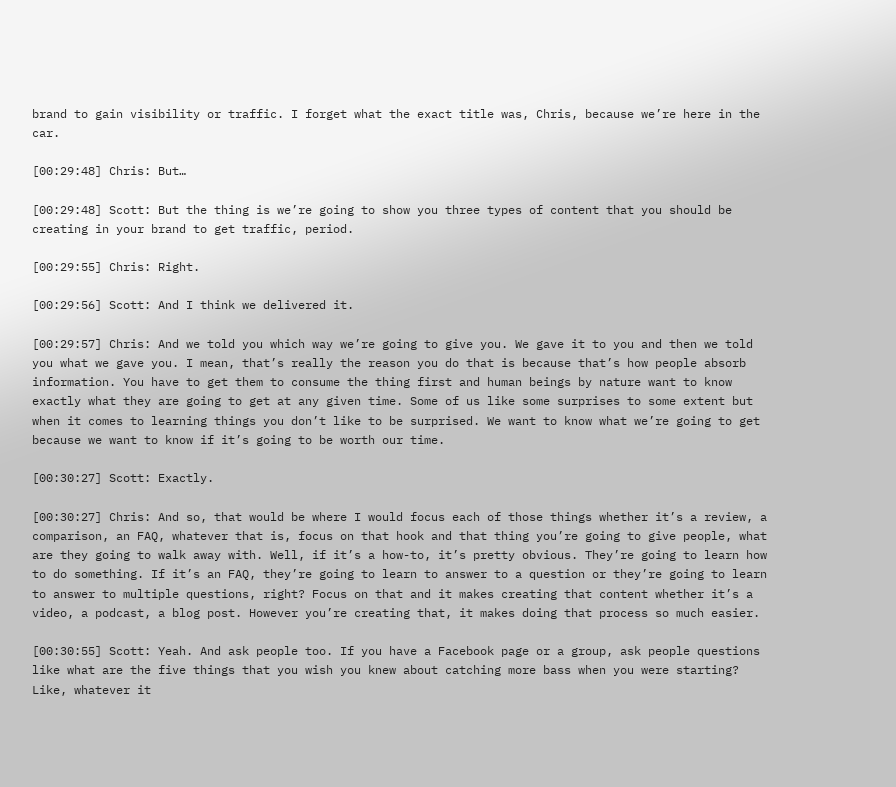brand to gain visibility or traffic. I forget what the exact title was, Chris, because we’re here in the car.

[00:29:48] Chris: But…

[00:29:48] Scott: But the thing is we’re going to show you three types of content that you should be creating in your brand to get traffic, period.

[00:29:55] Chris: Right.

[00:29:56] Scott: And I think we delivered it.

[00:29:57] Chris: And we told you which way we’re going to give you. We gave it to you and then we told you what we gave you. I mean, that’s really the reason you do that is because that’s how people absorb information. You have to get them to consume the thing first and human beings by nature want to know exactly what they are going to get at any given time. Some of us like some surprises to some extent but when it comes to learning things you don’t like to be surprised. We want to know what we’re going to get because we want to know if it’s going to be worth our time.

[00:30:27] Scott: Exactly.

[00:30:27] Chris: And so, that would be where I would focus each of those things whether it’s a review, a comparison, an FAQ, whatever that is, focus on that hook and that thing you’re going to give people, what are they going to walk away with. Well, if it’s a how-to, it’s pretty obvious. They’re going to learn how to do something. If it’s an FAQ, they’re going to learn to answer to a question or they’re going to learn to answer to multiple questions, right? Focus on that and it makes creating that content whether it’s a video, a podcast, a blog post. However you’re creating that, it makes doing that process so much easier.

[00:30:55] Scott: Yeah. And ask people too. If you have a Facebook page or a group, ask people questions like what are the five things that you wish you knew about catching more bass when you were starting? Like, whatever it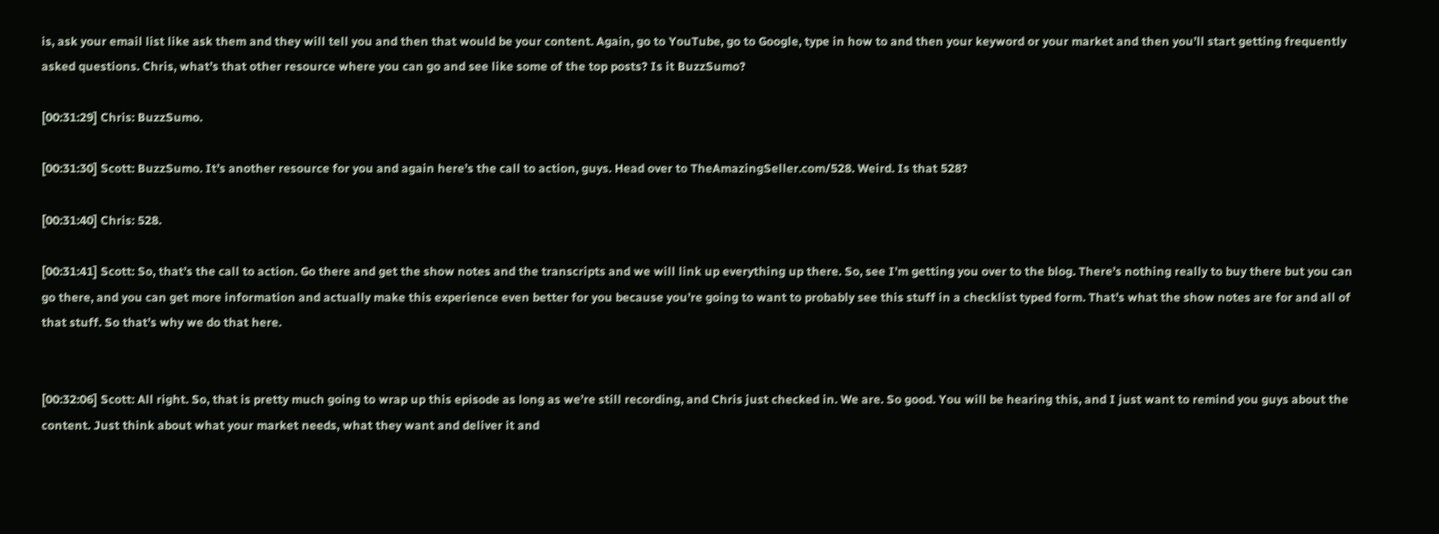is, ask your email list like ask them and they will tell you and then that would be your content. Again, go to YouTube, go to Google, type in how to and then your keyword or your market and then you’ll start getting frequently asked questions. Chris, what’s that other resource where you can go and see like some of the top posts? Is it BuzzSumo?

[00:31:29] Chris: BuzzSumo.

[00:31:30] Scott: BuzzSumo. It’s another resource for you and again here’s the call to action, guys. Head over to TheAmazingSeller.com/528. Weird. Is that 528?

[00:31:40] Chris: 528.

[00:31:41] Scott: So, that’s the call to action. Go there and get the show notes and the transcripts and we will link up everything up there. So, see I’m getting you over to the blog. There’s nothing really to buy there but you can go there, and you can get more information and actually make this experience even better for you because you’re going to want to probably see this stuff in a checklist typed form. That’s what the show notes are for and all of that stuff. So that’s why we do that here.


[00:32:06] Scott: All right. So, that is pretty much going to wrap up this episode as long as we’re still recording, and Chris just checked in. We are. So good. You will be hearing this, and I just want to remind you guys about the content. Just think about what your market needs, what they want and deliver it and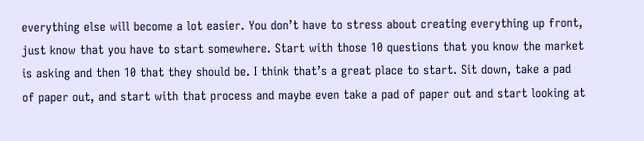everything else will become a lot easier. You don’t have to stress about creating everything up front, just know that you have to start somewhere. Start with those 10 questions that you know the market is asking and then 10 that they should be. I think that’s a great place to start. Sit down, take a pad of paper out, and start with that process and maybe even take a pad of paper out and start looking at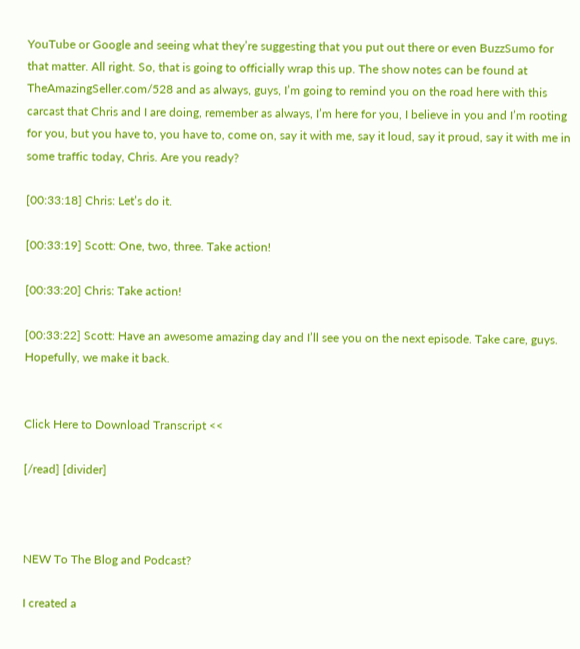YouTube or Google and seeing what they’re suggesting that you put out there or even BuzzSumo for that matter. All right. So, that is going to officially wrap this up. The show notes can be found at TheAmazingSeller.com/528 and as always, guys, I’m going to remind you on the road here with this carcast that Chris and I are doing, remember as always, I’m here for you, I believe in you and I’m rooting for you, but you have to, you have to, come on, say it with me, say it loud, say it proud, say it with me in some traffic today, Chris. Are you ready?

[00:33:18] Chris: Let’s do it.

[00:33:19] Scott: One, two, three. Take action!

[00:33:20] Chris: Take action!

[00:33:22] Scott: Have an awesome amazing day and I’ll see you on the next episode. Take care, guys. Hopefully, we make it back.


Click Here to Download Transcript <<

[/read] [divider]



NEW To The Blog and Podcast?

I created a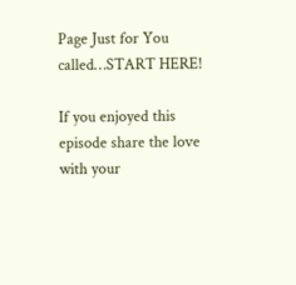Page Just for You called…START HERE!

If you enjoyed this episode share the love with your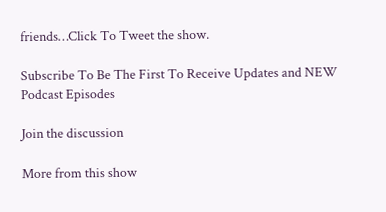friends…Click To Tweet the show.

Subscribe To Be The First To Receive Updates and NEW Podcast Episodes

Join the discussion

More from this show